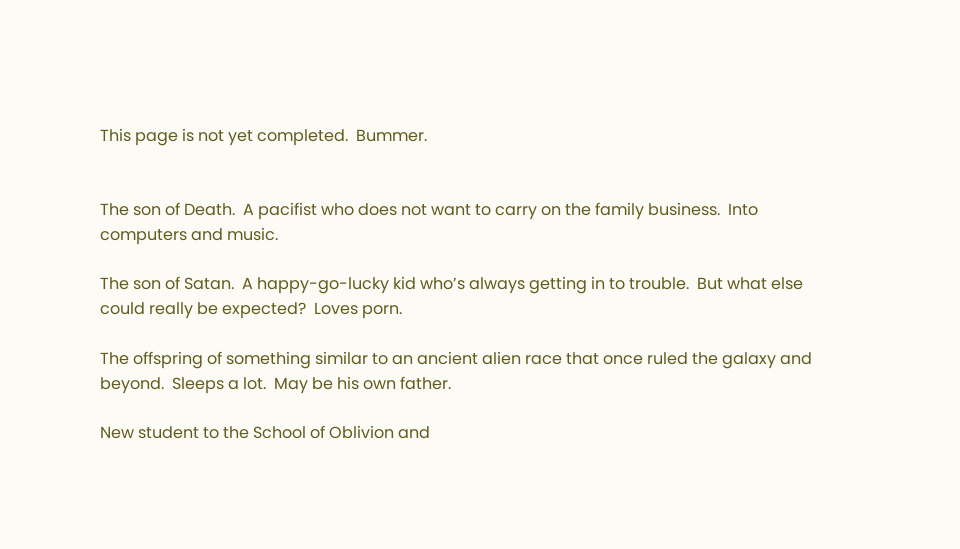This page is not yet completed.  Bummer.


The son of Death.  A pacifist who does not want to carry on the family business.  Into computers and music.

The son of Satan.  A happy-go-lucky kid who’s always getting in to trouble.  But what else could really be expected?  Loves porn.

The offspring of something similar to an ancient alien race that once ruled the galaxy and beyond.  Sleeps a lot.  May be his own father.

New student to the School of Oblivion and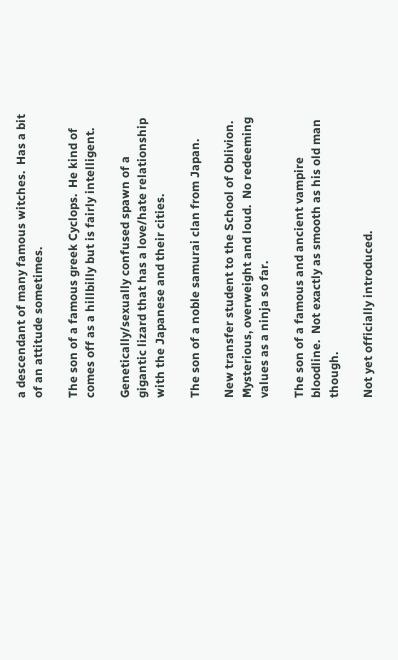a descendant of many famous witches.  Has a bit of an attitude sometimes.

The son of a famous greek Cyclops.  He kind of comes off as a hillbilly but is fairly intelligent.

Genetically/sexually confused spawn of a gigantic lizard that has a love/hate relationship with the Japanese and their cities.

The son of a noble samurai clan from Japan.

New transfer student to the School of Oblivion.  Mysterious, overweight and loud.  No redeeming values as a ninja so far.

The son of a famous and ancient vampire bloodline.  Not exactly as smooth as his old man though.

Not yet officially introduced.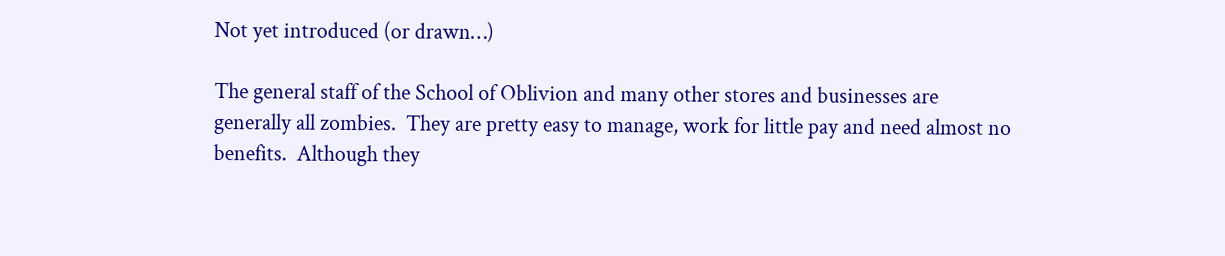Not yet introduced (or drawn…)

The general staff of the School of Oblivion and many other stores and businesses are generally all zombies.  They are pretty easy to manage, work for little pay and need almost no benefits.  Although they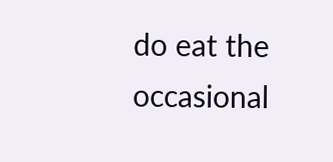do eat the occasional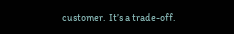customer.  It’s a trade-off.